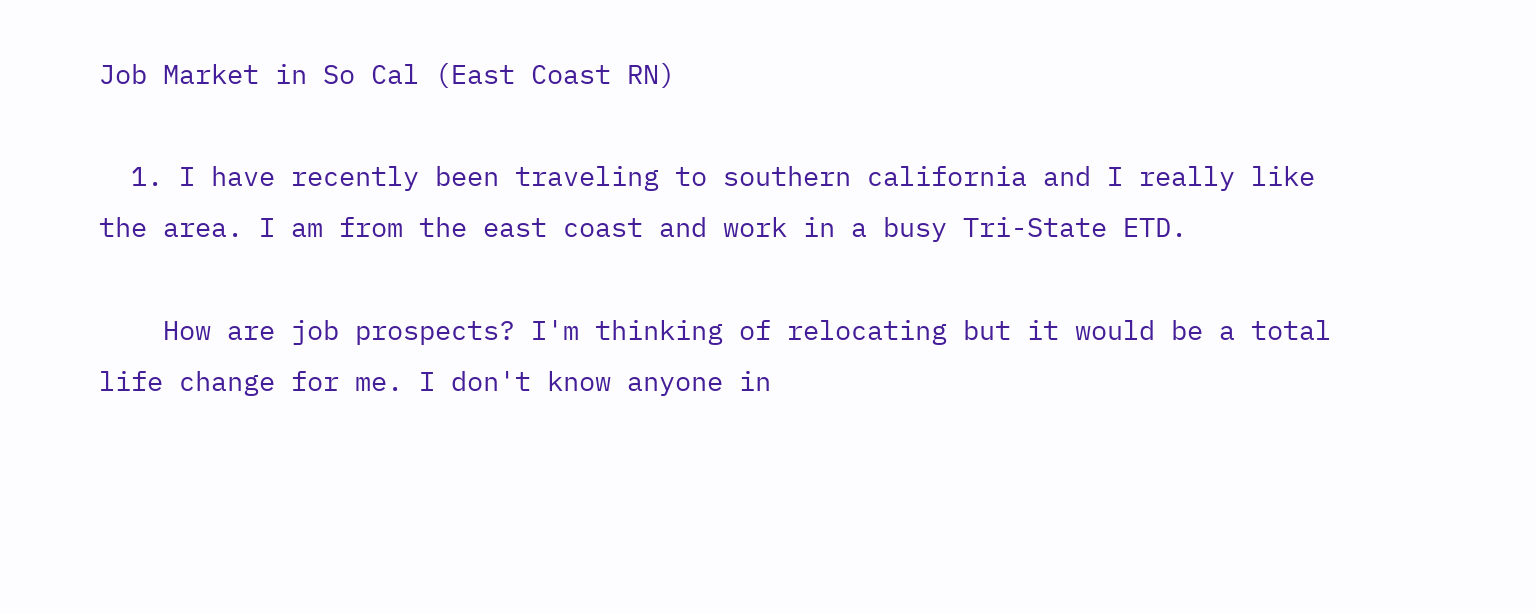Job Market in So Cal (East Coast RN)

  1. I have recently been traveling to southern california and I really like the area. I am from the east coast and work in a busy Tri-State ETD.

    How are job prospects? I'm thinking of relocating but it would be a total life change for me. I don't know anyone in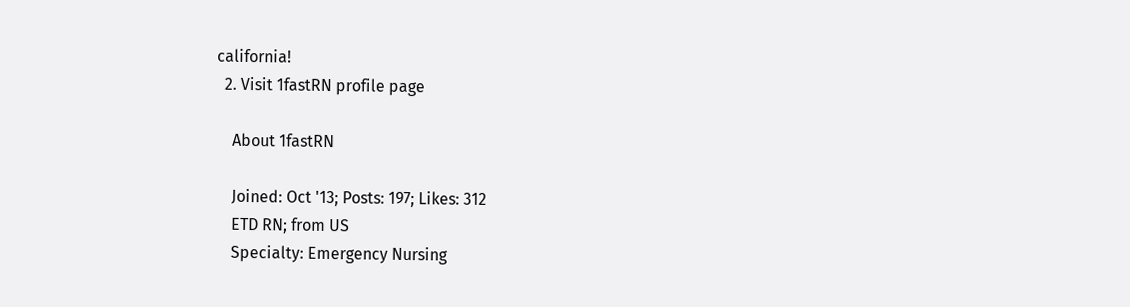california!
  2. Visit 1fastRN profile page

    About 1fastRN

    Joined: Oct '13; Posts: 197; Likes: 312
    ETD RN; from US
    Specialty: Emergency Nursing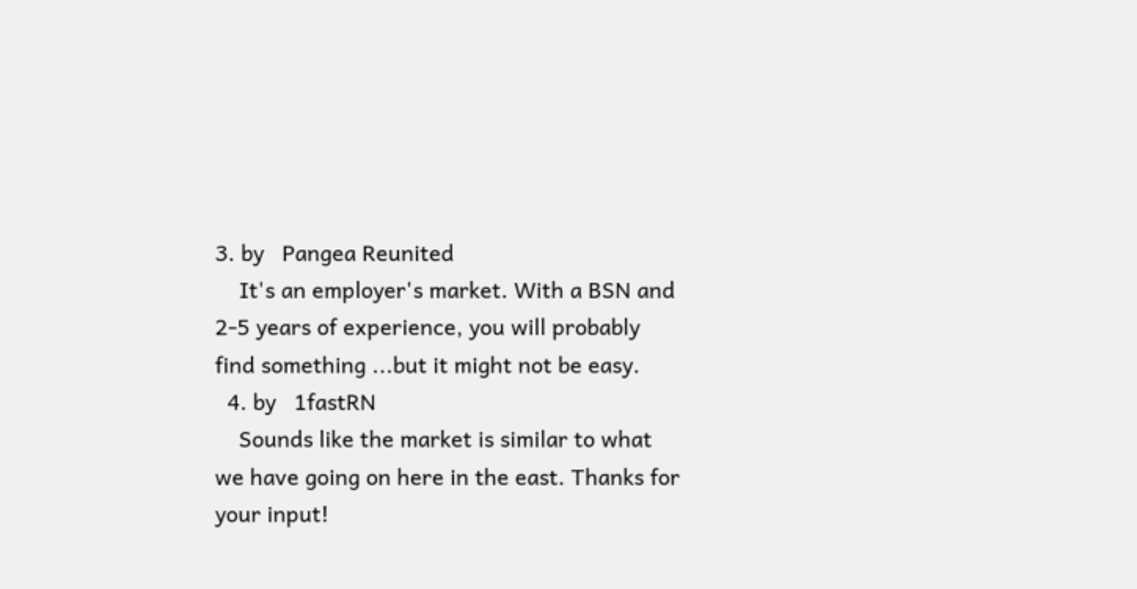3. by   Pangea Reunited
    It's an employer's market. With a BSN and 2-5 years of experience, you will probably find something ...but it might not be easy.
  4. by   1fastRN
    Sounds like the market is similar to what we have going on here in the east. Thanks for your input!